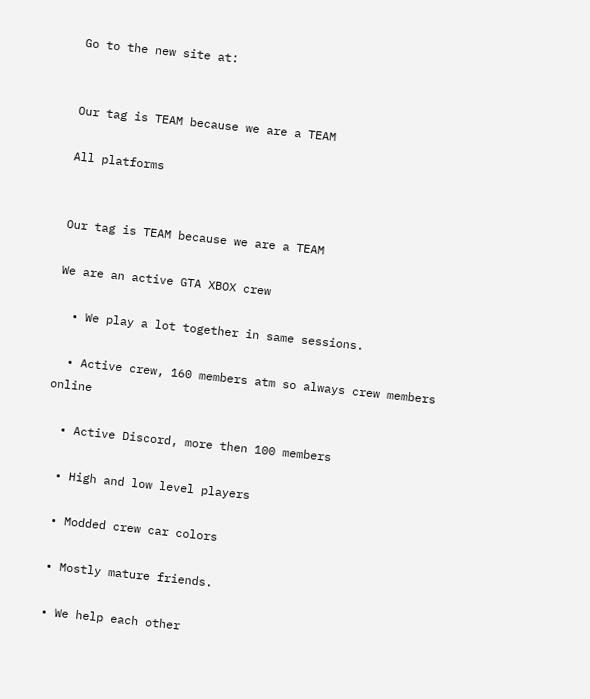Go to the new site at:


Our tag is TEAM because we are a TEAM

All platforms


Our tag is TEAM because we are a TEAM

We are an active GTA XBOX crew

  • We play a lot together in same sessions.

  • Active crew, 160 members atm so always crew members online

  • Active Discord, more then 100 members

  • High and low level players

  • Modded crew car colors

  • Mostly mature friends.

  • We help each other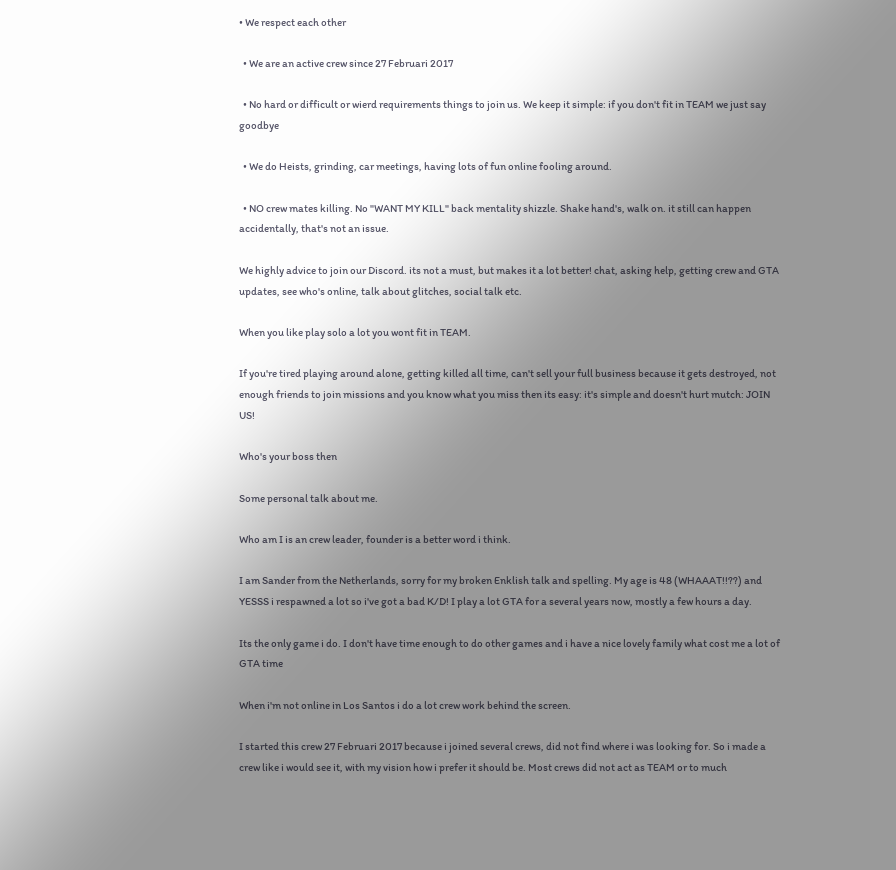• We respect each other

  • We are an active crew since 27 Februari 2017

  • No hard or difficult or wierd requirements things to join us. We keep it simple: if you don't fit in TEAM we just say goodbye

  • We do Heists, grinding, car meetings, having lots of fun online fooling around.

  • NO crew mates killing. No "WANT MY KILL" back mentality shizzle. Shake hand's, walk on. it still can happen accidentally, that's not an issue.

We highly advice to join our Discord. its not a must, but makes it a lot better! chat, asking help, getting crew and GTA updates, see who's online, talk about glitches, social talk etc.

When you like play solo a lot you wont fit in TEAM.

If you're tired playing around alone, getting killed all time, can't sell your full business because it gets destroyed, not enough friends to join missions and you know what you miss then its easy: it's simple and doesn't hurt mutch: JOIN US!

Who's your boss then

Some personal talk about me.

Who am I is an crew leader, founder is a better word i think.

I am Sander from the Netherlands, sorry for my broken Enklish talk and spelling. My age is 48 (WHAAAT!!??) and YESSS i respawned a lot so i've got a bad K/D! I play a lot GTA for a several years now, mostly a few hours a day.

Its the only game i do. I don't have time enough to do other games and i have a nice lovely family what cost me a lot of GTA time

When i'm not online in Los Santos i do a lot crew work behind the screen.

I started this crew 27 Februari 2017 because i joined several crews, did not find where i was looking for. So i made a crew like i would see it, with my vision how i prefer it should be. Most crews did not act as TEAM or to much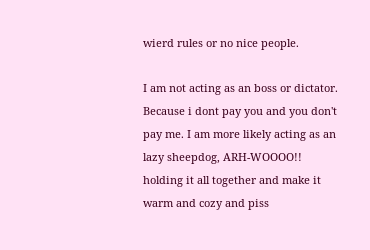wierd rules or no nice people.

I am not acting as an boss or dictator. Because i dont pay you and you don't pay me. I am more likely acting as an lazy sheepdog, ARH-WOOOO!! holding it all together and make it warm and cozy and piss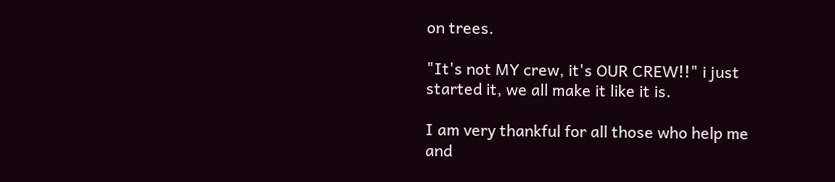on trees.

"It's not MY crew, it's OUR CREW!!" i just started it, we all make it like it is.

I am very thankful for all those who help me and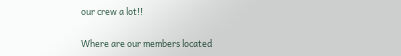our crew a lot!!


Where are our members located